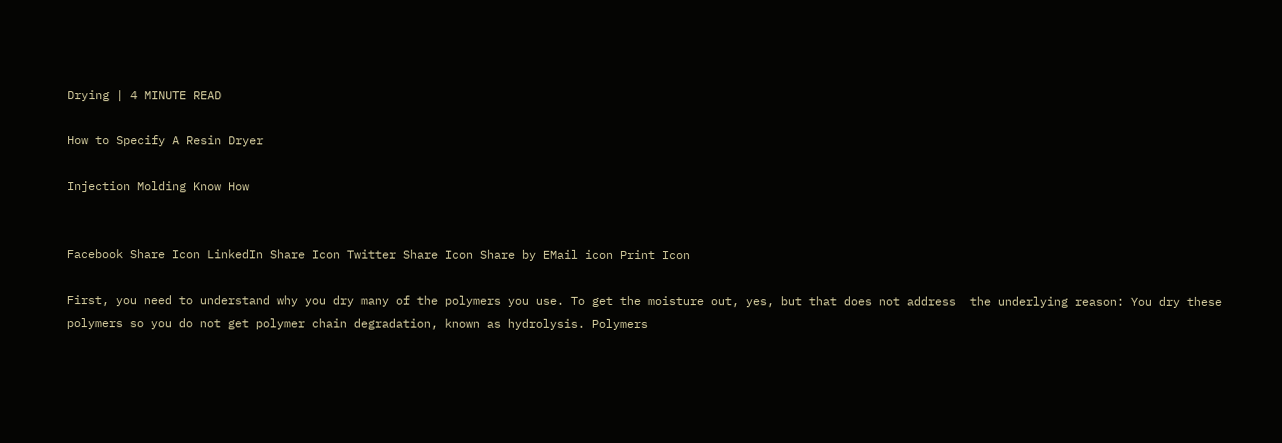Drying | 4 MINUTE READ

How to Specify A Resin Dryer

Injection Molding Know How


Facebook Share Icon LinkedIn Share Icon Twitter Share Icon Share by EMail icon Print Icon

First, you need to understand why you dry many of the polymers you use. To get the moisture out, yes, but that does not address  the underlying reason: You dry these polymers so you do not get polymer chain degradation, known as hydrolysis. Polymers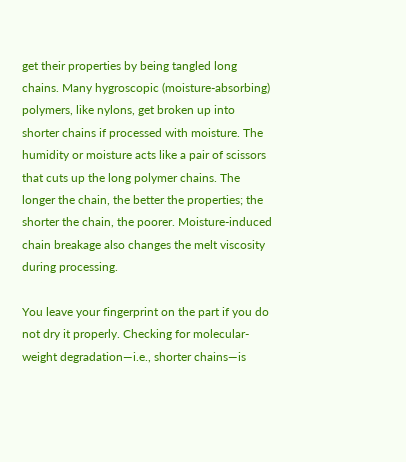get their properties by being tangled long chains. Many hygroscopic (moisture-absorbing) polymers, like nylons, get broken up into shorter chains if processed with moisture. The humidity or moisture acts like a pair of scissors that cuts up the long polymer chains. The longer the chain, the better the properties; the shorter the chain, the poorer. Moisture-induced chain breakage also changes the melt viscosity during processing.

You leave your fingerprint on the part if you do not dry it properly. Checking for molecular-weight degradation—i.e., shorter chains—is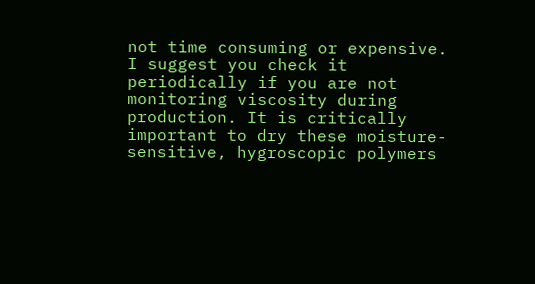not time consuming or expensive. I suggest you check it periodically if you are not monitoring viscosity during production. It is critically important to dry these moisture-sensitive, hygroscopic polymers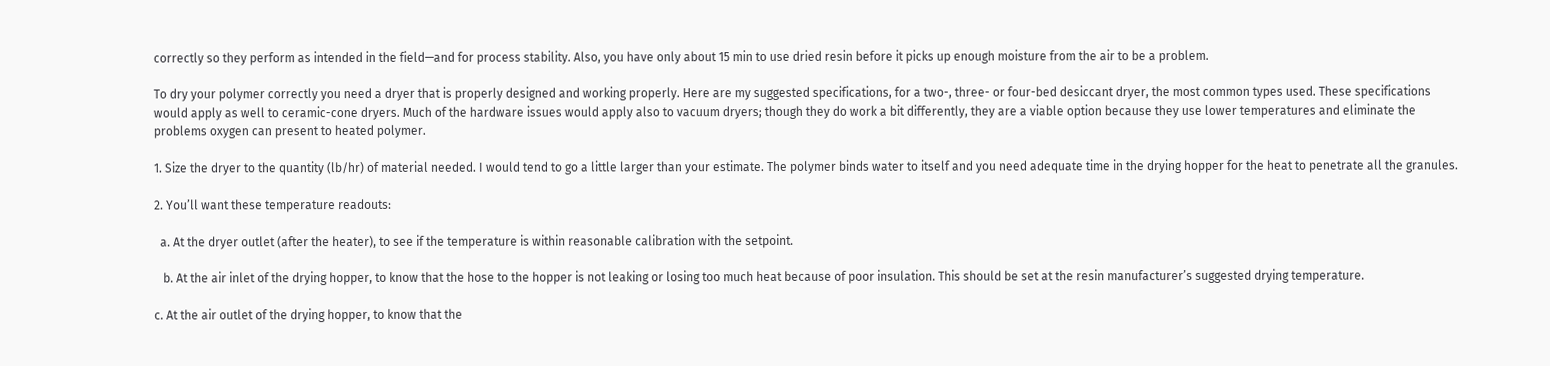correctly so they perform as intended in the field—and for process stability. Also, you have only about 15 min to use dried resin before it picks up enough moisture from the air to be a problem.

To dry your polymer correctly you need a dryer that is properly designed and working properly. Here are my suggested specifications, for a two-, three- or four-bed desiccant dryer, the most common types used. These specifications would apply as well to ceramic-cone dryers. Much of the hardware issues would apply also to vacuum dryers; though they do work a bit differently, they are a viable option because they use lower temperatures and eliminate the problems oxygen can present to heated polymer.

1. Size the dryer to the quantity (lb/hr) of material needed. I would tend to go a little larger than your estimate. The polymer binds water to itself and you need adequate time in the drying hopper for the heat to penetrate all the granules.

2. You’ll want these temperature readouts:

  a. At the dryer outlet (after the heater), to see if the temperature is within reasonable calibration with the setpoint.

   b. At the air inlet of the drying hopper, to know that the hose to the hopper is not leaking or losing too much heat because of poor insulation. This should be set at the resin manufacturer’s suggested drying temperature.

c. At the air outlet of the drying hopper, to know that the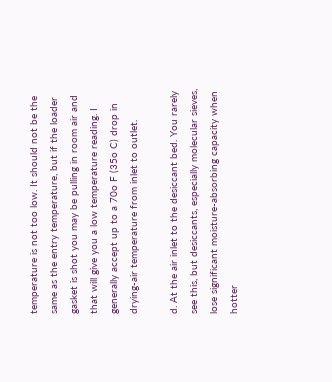temperature is not too low. It should not be the same as the entry temperature, but if the loader gasket is shot you may be pulling in room air and that will give you a low temperature reading. I generally accept up to a 70o F (35o C) drop in drying-air temperature from inlet to outlet.

d. At the air inlet to the desiccant bed. You rarely see this, but desiccants, especially molecular sieves, lose significant moisture-absorbing capacity when hotter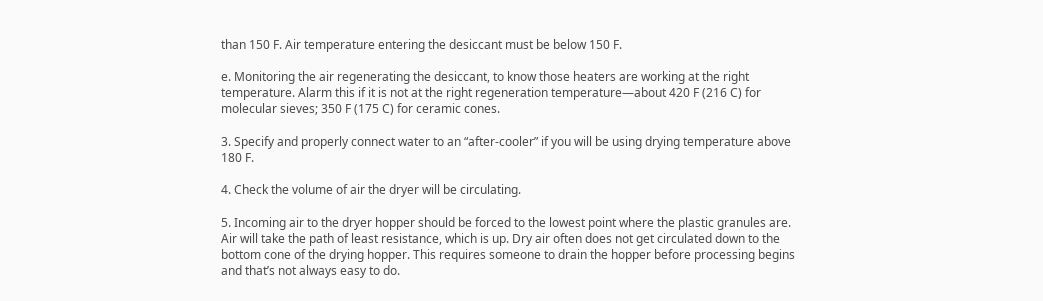than 150 F. Air temperature entering the desiccant must be below 150 F.

e. Monitoring the air regenerating the desiccant, to know those heaters are working at the right temperature. Alarm this if it is not at the right regeneration temperature—about 420 F (216 C) for molecular sieves; 350 F (175 C) for ceramic cones.

3. Specify and properly connect water to an “after-cooler” if you will be using drying temperature above 180 F.

4. Check the volume of air the dryer will be circulating.

5. Incoming air to the dryer hopper should be forced to the lowest point where the plastic granules are. Air will take the path of least resistance, which is up. Dry air often does not get circulated down to the bottom cone of the drying hopper. This requires someone to drain the hopper before processing begins and that’s not always easy to do.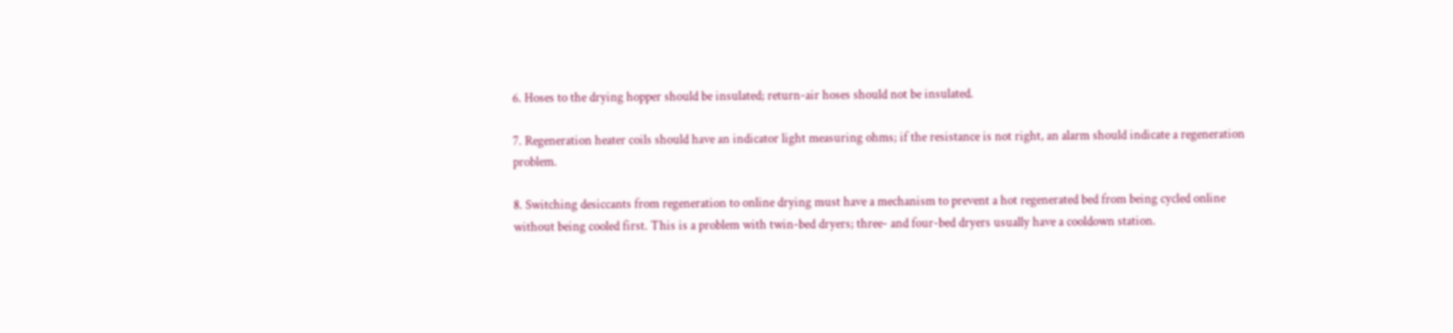6. Hoses to the drying hopper should be insulated; return-air hoses should not be insulated.

7. Regeneration heater coils should have an indicator light measuring ohms; if the resistance is not right, an alarm should indicate a regeneration problem.

8. Switching desiccants from regeneration to online drying must have a mechanism to prevent a hot regenerated bed from being cycled online without being cooled first. This is a problem with twin-bed dryers; three- and four-bed dryers usually have a cooldown station.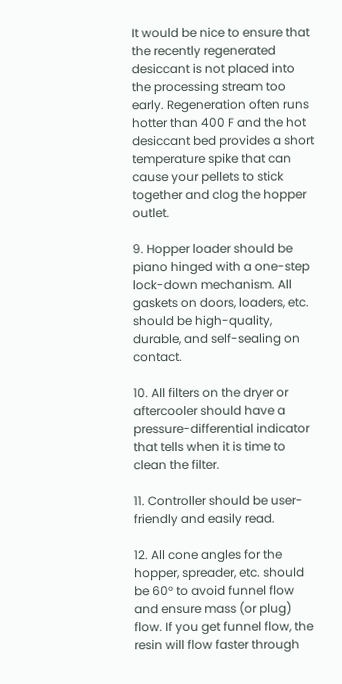It would be nice to ensure that the recently regenerated desiccant is not placed into the processing stream too early. Regeneration often runs hotter than 400 F and the hot desiccant bed provides a short temperature spike that can cause your pellets to stick together and clog the hopper outlet.

9. Hopper loader should be piano hinged with a one-step lock-down mechanism. All gaskets on doors, loaders, etc. should be high-quality, durable, and self-sealing on contact.

10. All filters on the dryer or aftercooler should have a pressure-differential indicator that tells when it is time to clean the filter.

11. Controller should be user-friendly and easily read.

12. All cone angles for the hopper, spreader, etc. should be 60° to avoid funnel flow and ensure mass (or plug) flow. If you get funnel flow, the resin will flow faster through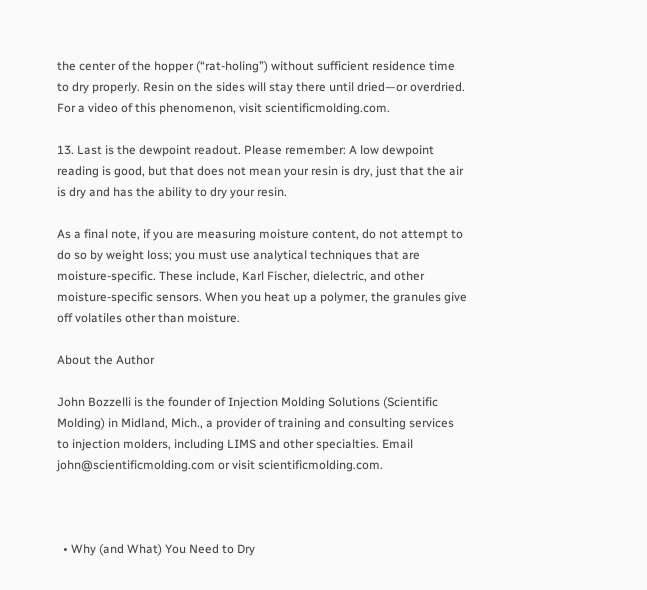the center of the hopper (“rat-holing”) without sufficient residence time to dry properly. Resin on the sides will stay there until dried—or overdried. For a video of this phenomenon, visit scientificmolding.com.

13. Last is the dewpoint readout. Please remember: A low dewpoint reading is good, but that does not mean your resin is dry, just that the air is dry and has the ability to dry your resin.

As a final note, if you are measuring moisture content, do not attempt to do so by weight loss; you must use analytical techniques that are moisture-specific. These include, Karl Fischer, dielectric, and other moisture-specific sensors. When you heat up a polymer, the granules give off volatiles other than moisture.

About the Author

John Bozzelli is the founder of Injection Molding Solutions (Scientific Molding) in Midland, Mich., a provider of training and consulting services to injection molders, including LIMS and other specialties. Email john@scientificmolding.com or visit scientificmolding.com.



  • Why (and What) You Need to Dry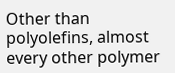Other than polyolefins, almost every other polymer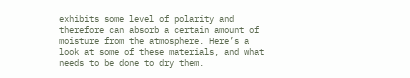exhibits some level of polarity and therefore can absorb a certain amount of moisture from the atmosphere. Here’s a look at some of these materials, and what needs to be done to dry them.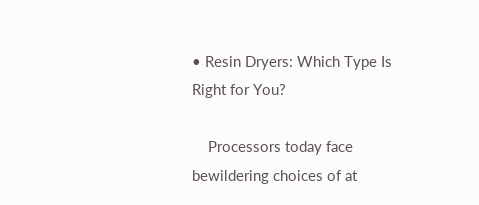• Resin Dryers: Which Type Is Right for You?

    Processors today face bewildering choices of at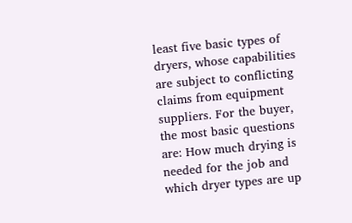least five basic types of dryers, whose capabilities are subject to conflicting claims from equipment suppliers. For the buyer, the most basic questions are: How much drying is needed for the job and which dryer types are up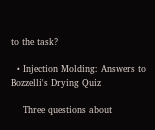to the task?

  • Injection Molding: Answers to Bozzelli's Drying Quiz

    Three questions about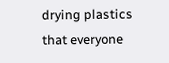drying plastics that everyone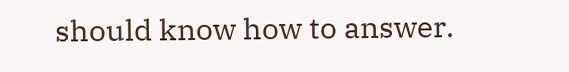should know how to answer.